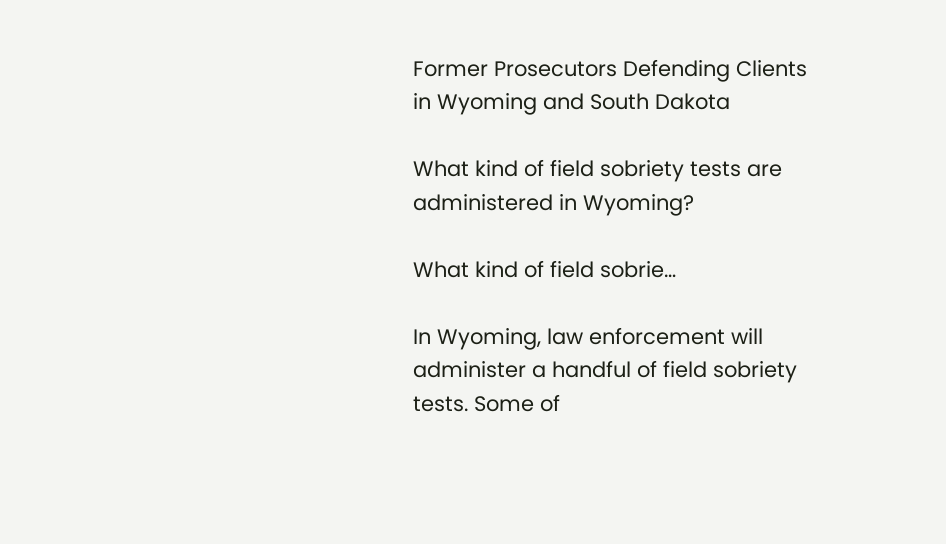Former Prosecutors Defending Clients in Wyoming and South Dakota

What kind of field sobriety tests are administered in Wyoming?

What kind of field sobrie…

In Wyoming, law enforcement will administer a handful of field sobriety tests. Some of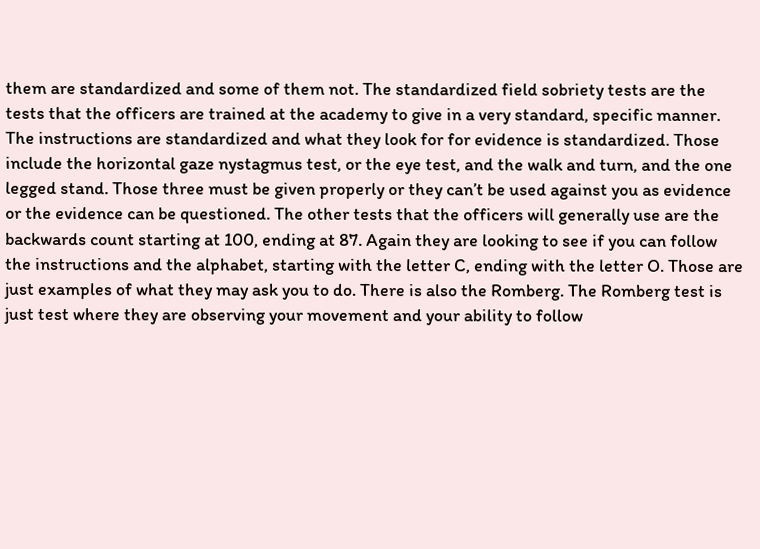them are standardized and some of them not. The standardized field sobriety tests are the tests that the officers are trained at the academy to give in a very standard, specific manner. The instructions are standardized and what they look for for evidence is standardized. Those include the horizontal gaze nystagmus test, or the eye test, and the walk and turn, and the one legged stand. Those three must be given properly or they can’t be used against you as evidence or the evidence can be questioned. The other tests that the officers will generally use are the backwards count starting at 100, ending at 87. Again they are looking to see if you can follow the instructions and the alphabet, starting with the letter C, ending with the letter O. Those are just examples of what they may ask you to do. There is also the Romberg. The Romberg test is just test where they are observing your movement and your ability to follow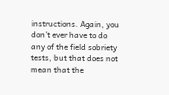instructions. Again, you don’t ever have to do any of the field sobriety tests, but that does not mean that the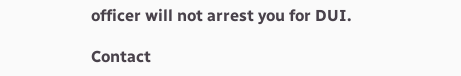officer will not arrest you for DUI.

Contact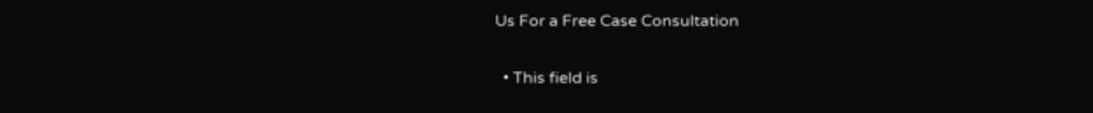Us For a Free Case Consultation

  • This field is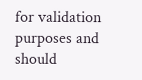for validation purposes and should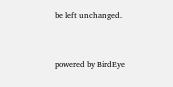be left unchanged.


powered by BirdEye